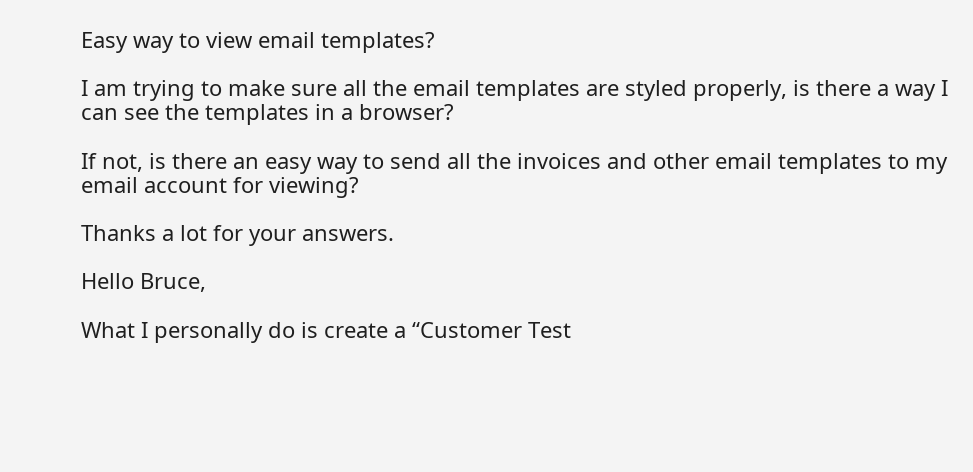Easy way to view email templates?

I am trying to make sure all the email templates are styled properly, is there a way I can see the templates in a browser?

If not, is there an easy way to send all the invoices and other email templates to my email account for viewing?

Thanks a lot for your answers.

Hello Bruce,

What I personally do is create a “Customer Test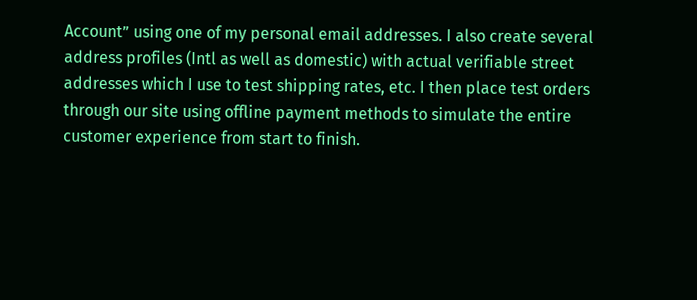Account” using one of my personal email addresses. I also create several address profiles (Intl as well as domestic) with actual verifiable street addresses which I use to test shipping rates, etc. I then place test orders through our site using offline payment methods to simulate the entire customer experience from start to finish.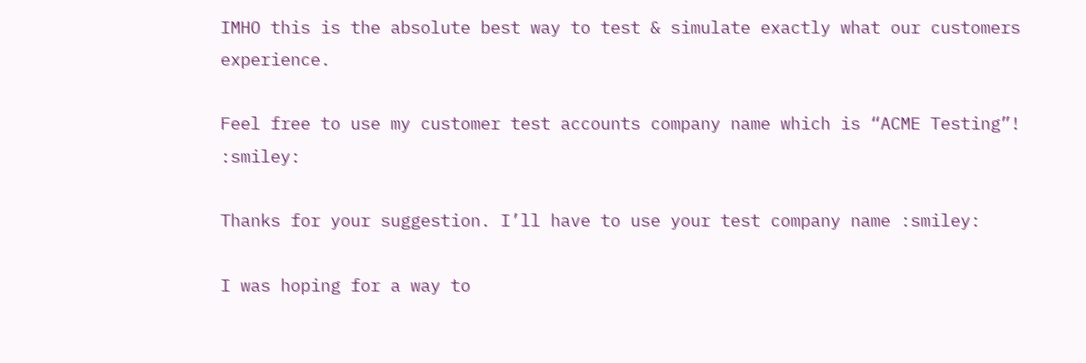IMHO this is the absolute best way to test & simulate exactly what our customers experience.

Feel free to use my customer test accounts company name which is “ACME Testing”! :smiley:

Thanks for your suggestion. I’ll have to use your test company name :smiley:

I was hoping for a way to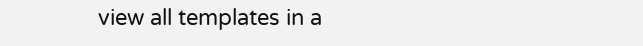view all templates in a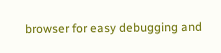browser for easy debugging and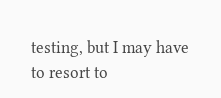testing, but I may have to resort to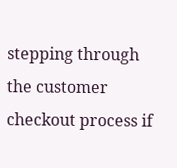stepping through the customer checkout process if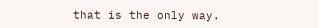that is the only way.